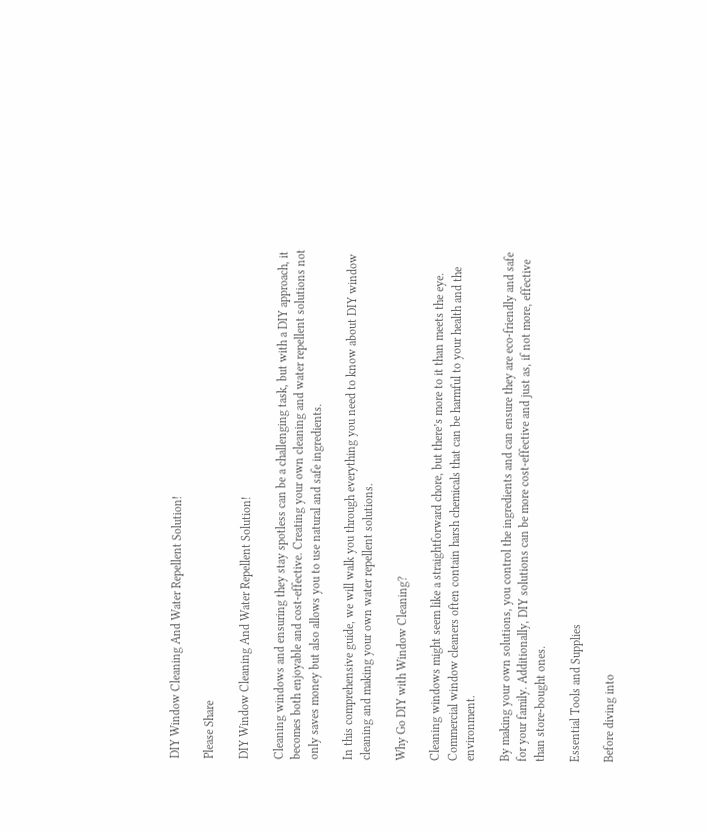DIY Window Cleaning And Water Repellent Solution!

Please Share

DIY Window Cleaning And Water Repellent Solution!

Cleaning windows and ensuring they stay spotless can be a challenging task, but with a DIY approach, it becomes both enjoyable and cost-effective. Creating your own cleaning and water repellent solutions not only saves money but also allows you to use natural and safe ingredients.

In this comprehensive guide, we will walk you through everything you need to know about DIY window cleaning and making your own water repellent solutions.

Why Go DIY with Window Cleaning?

Cleaning windows might seem like a straightforward chore, but there’s more to it than meets the eye. Commercial window cleaners often contain harsh chemicals that can be harmful to your health and the environment.

By making your own solutions, you control the ingredients and can ensure they are eco-friendly and safe for your family. Additionally, DIY solutions can be more cost-effective and just as, if not more, effective than store-bought ones.

Essential Tools and Supplies

Before diving into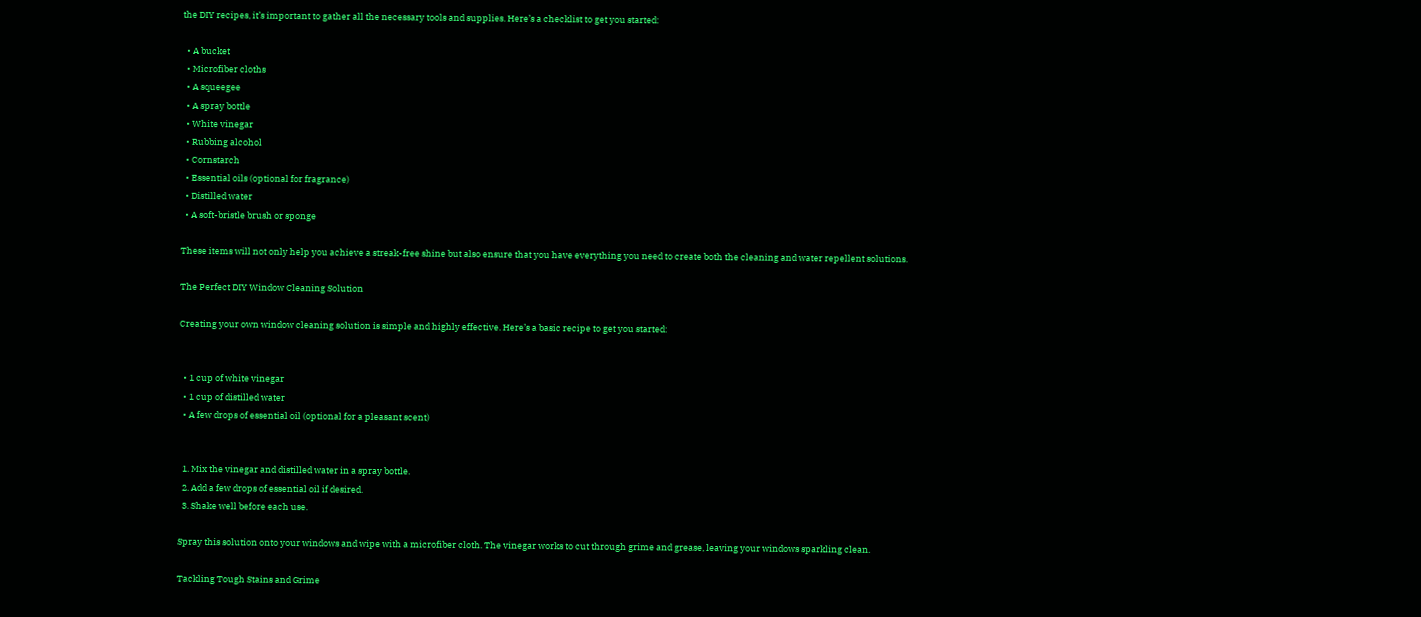the DIY recipes, it’s important to gather all the necessary tools and supplies. Here’s a checklist to get you started:

  • A bucket
  • Microfiber cloths
  • A squeegee
  • A spray bottle
  • White vinegar
  • Rubbing alcohol
  • Cornstarch
  • Essential oils (optional for fragrance)
  • Distilled water
  • A soft-bristle brush or sponge

These items will not only help you achieve a streak-free shine but also ensure that you have everything you need to create both the cleaning and water repellent solutions.

The Perfect DIY Window Cleaning Solution

Creating your own window cleaning solution is simple and highly effective. Here’s a basic recipe to get you started:


  • 1 cup of white vinegar
  • 1 cup of distilled water
  • A few drops of essential oil (optional for a pleasant scent)


  1. Mix the vinegar and distilled water in a spray bottle.
  2. Add a few drops of essential oil if desired.
  3. Shake well before each use.

Spray this solution onto your windows and wipe with a microfiber cloth. The vinegar works to cut through grime and grease, leaving your windows sparkling clean.

Tackling Tough Stains and Grime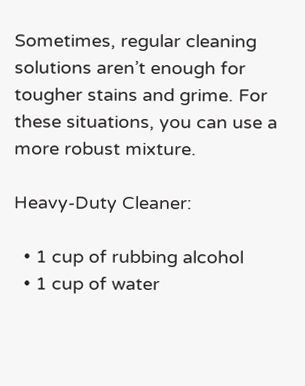Sometimes, regular cleaning solutions aren’t enough for tougher stains and grime. For these situations, you can use a more robust mixture.

Heavy-Duty Cleaner:

  • 1 cup of rubbing alcohol
  • 1 cup of water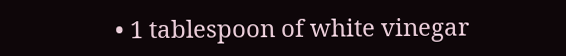• 1 tablespoon of white vinegar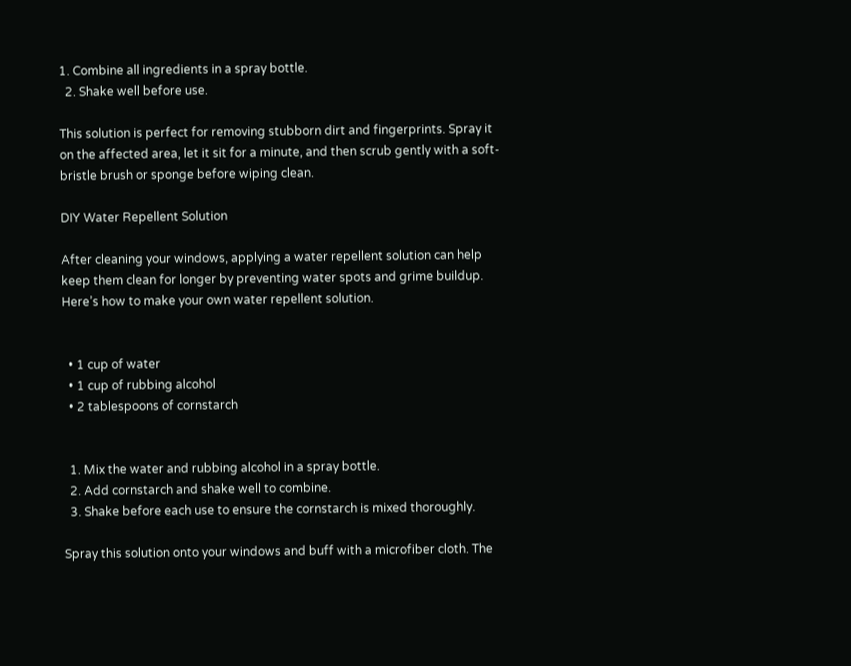1. Combine all ingredients in a spray bottle.
  2. Shake well before use.

This solution is perfect for removing stubborn dirt and fingerprints. Spray it on the affected area, let it sit for a minute, and then scrub gently with a soft-bristle brush or sponge before wiping clean.

DIY Water Repellent Solution

After cleaning your windows, applying a water repellent solution can help keep them clean for longer by preventing water spots and grime buildup. Here’s how to make your own water repellent solution.


  • 1 cup of water
  • 1 cup of rubbing alcohol
  • 2 tablespoons of cornstarch


  1. Mix the water and rubbing alcohol in a spray bottle.
  2. Add cornstarch and shake well to combine.
  3. Shake before each use to ensure the cornstarch is mixed thoroughly.

Spray this solution onto your windows and buff with a microfiber cloth. The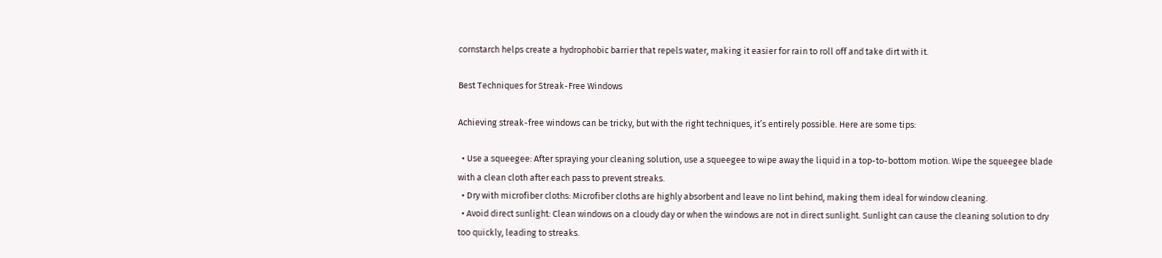cornstarch helps create a hydrophobic barrier that repels water, making it easier for rain to roll off and take dirt with it.

Best Techniques for Streak-Free Windows

Achieving streak-free windows can be tricky, but with the right techniques, it’s entirely possible. Here are some tips:

  • Use a squeegee: After spraying your cleaning solution, use a squeegee to wipe away the liquid in a top-to-bottom motion. Wipe the squeegee blade with a clean cloth after each pass to prevent streaks.
  • Dry with microfiber cloths: Microfiber cloths are highly absorbent and leave no lint behind, making them ideal for window cleaning.
  • Avoid direct sunlight: Clean windows on a cloudy day or when the windows are not in direct sunlight. Sunlight can cause the cleaning solution to dry too quickly, leading to streaks.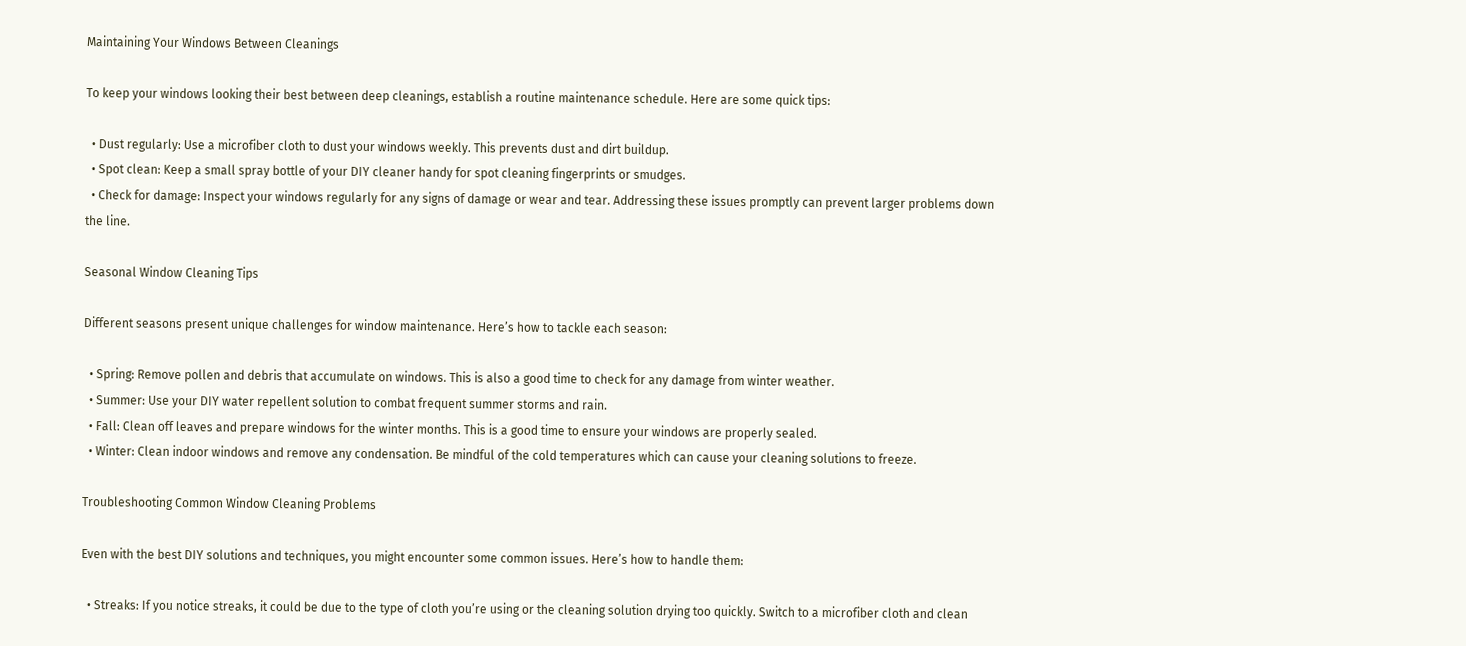Maintaining Your Windows Between Cleanings

To keep your windows looking their best between deep cleanings, establish a routine maintenance schedule. Here are some quick tips:

  • Dust regularly: Use a microfiber cloth to dust your windows weekly. This prevents dust and dirt buildup.
  • Spot clean: Keep a small spray bottle of your DIY cleaner handy for spot cleaning fingerprints or smudges.
  • Check for damage: Inspect your windows regularly for any signs of damage or wear and tear. Addressing these issues promptly can prevent larger problems down the line.

Seasonal Window Cleaning Tips

Different seasons present unique challenges for window maintenance. Here’s how to tackle each season:

  • Spring: Remove pollen and debris that accumulate on windows. This is also a good time to check for any damage from winter weather.
  • Summer: Use your DIY water repellent solution to combat frequent summer storms and rain.
  • Fall: Clean off leaves and prepare windows for the winter months. This is a good time to ensure your windows are properly sealed.
  • Winter: Clean indoor windows and remove any condensation. Be mindful of the cold temperatures which can cause your cleaning solutions to freeze.

Troubleshooting Common Window Cleaning Problems

Even with the best DIY solutions and techniques, you might encounter some common issues. Here’s how to handle them:

  • Streaks: If you notice streaks, it could be due to the type of cloth you’re using or the cleaning solution drying too quickly. Switch to a microfiber cloth and clean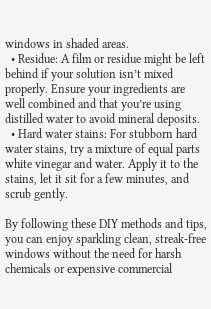windows in shaded areas.
  • Residue: A film or residue might be left behind if your solution isn’t mixed properly. Ensure your ingredients are well combined and that you’re using distilled water to avoid mineral deposits.
  • Hard water stains: For stubborn hard water stains, try a mixture of equal parts white vinegar and water. Apply it to the stains, let it sit for a few minutes, and scrub gently.

By following these DIY methods and tips, you can enjoy sparkling clean, streak-free windows without the need for harsh chemicals or expensive commercial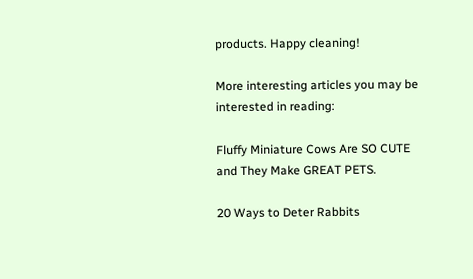products. Happy cleaning!

More interesting articles you may be interested in reading:

Fluffy Miniature Cows Are SO CUTE and They Make GREAT PETS.

20 Ways to Deter Rabbits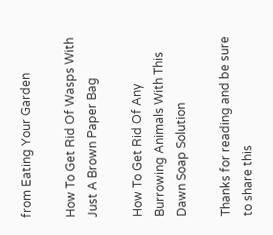from Eating Your Garden

How To Get Rid Of Wasps With Just A Brown Paper Bag

How To Get Rid Of Any Burrowing Animals With This Dawn Soap Solution

Thanks for reading and be sure to share this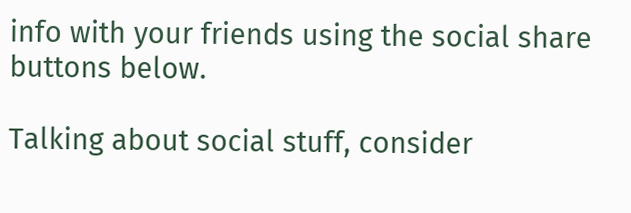info with your friends using the social share buttons below.

Talking about social stuff, consider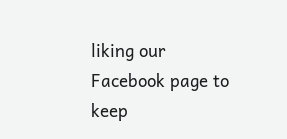liking our Facebook page to keep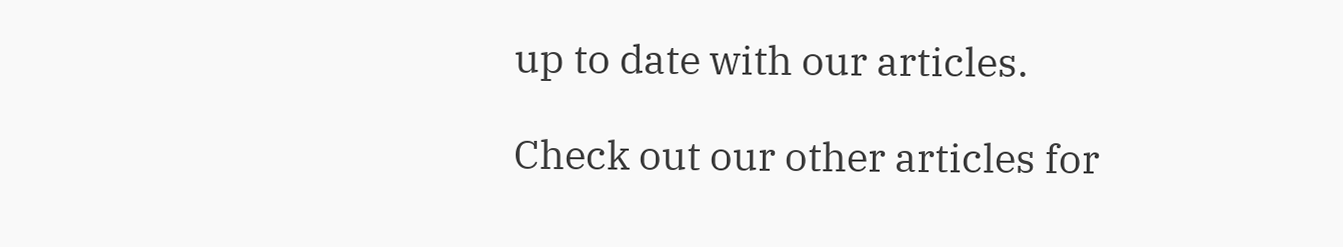up to date with our articles.

Check out our other articles for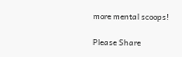more mental scoops!

Please Share